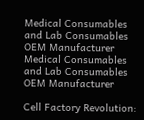Medical Consumables and Lab Consumables OEM Manufacturer
Medical Consumables and Lab Consumables OEM Manufacturer

Cell Factory Revolution: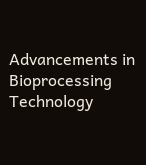Advancements in Bioprocessing Technology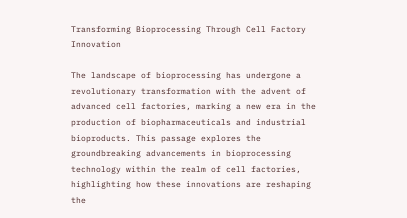Transforming Bioprocessing Through Cell Factory Innovation

The landscape of bioprocessing has undergone a revolutionary transformation with the advent of advanced cell factories, marking a new era in the production of biopharmaceuticals and industrial bioproducts. This passage explores the groundbreaking advancements in bioprocessing technology within the realm of cell factories, highlighting how these innovations are reshaping the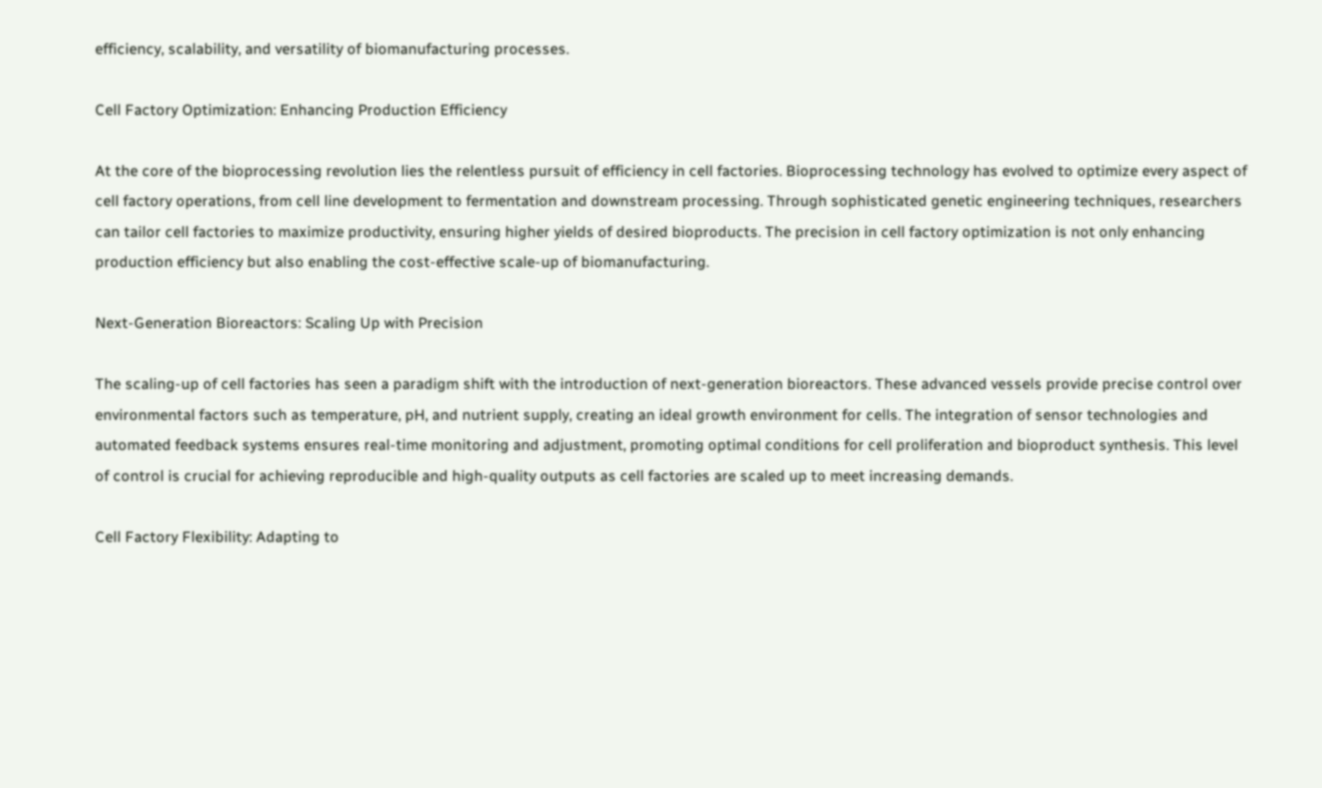efficiency, scalability, and versatility of biomanufacturing processes.

Cell Factory Optimization: Enhancing Production Efficiency

At the core of the bioprocessing revolution lies the relentless pursuit of efficiency in cell factories. Bioprocessing technology has evolved to optimize every aspect of cell factory operations, from cell line development to fermentation and downstream processing. Through sophisticated genetic engineering techniques, researchers can tailor cell factories to maximize productivity, ensuring higher yields of desired bioproducts. The precision in cell factory optimization is not only enhancing production efficiency but also enabling the cost-effective scale-up of biomanufacturing.

Next-Generation Bioreactors: Scaling Up with Precision

The scaling-up of cell factories has seen a paradigm shift with the introduction of next-generation bioreactors. These advanced vessels provide precise control over environmental factors such as temperature, pH, and nutrient supply, creating an ideal growth environment for cells. The integration of sensor technologies and automated feedback systems ensures real-time monitoring and adjustment, promoting optimal conditions for cell proliferation and bioproduct synthesis. This level of control is crucial for achieving reproducible and high-quality outputs as cell factories are scaled up to meet increasing demands.

Cell Factory Flexibility: Adapting to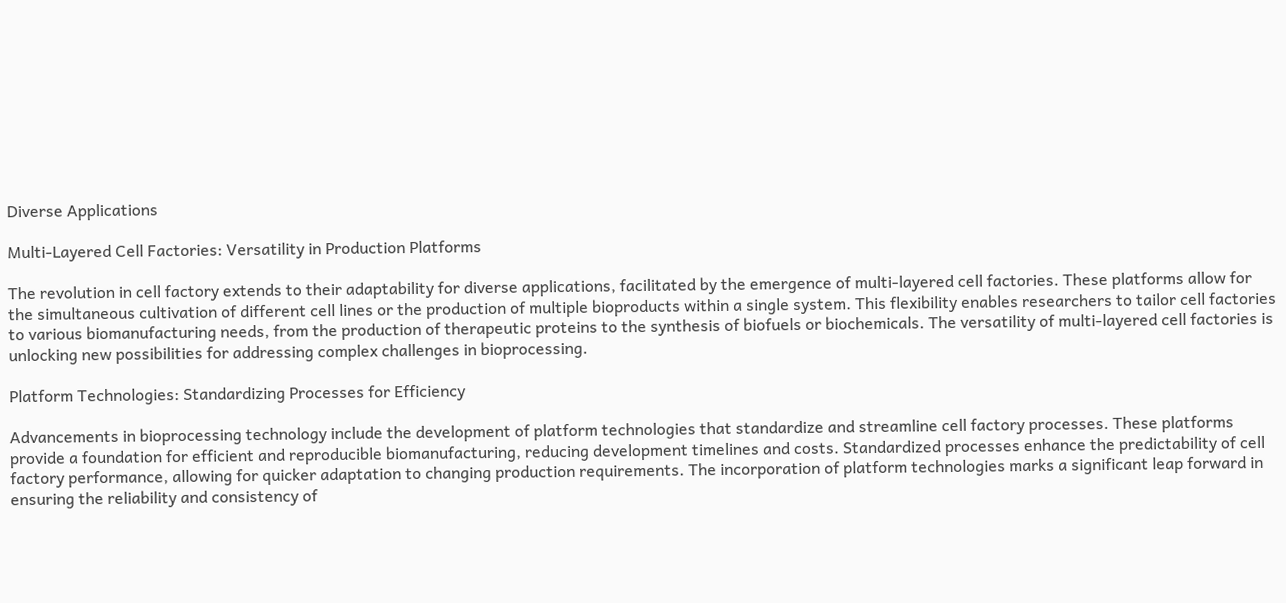Diverse Applications

Multi-Layered Cell Factories: Versatility in Production Platforms

The revolution in cell factory extends to their adaptability for diverse applications, facilitated by the emergence of multi-layered cell factories. These platforms allow for the simultaneous cultivation of different cell lines or the production of multiple bioproducts within a single system. This flexibility enables researchers to tailor cell factories to various biomanufacturing needs, from the production of therapeutic proteins to the synthesis of biofuels or biochemicals. The versatility of multi-layered cell factories is unlocking new possibilities for addressing complex challenges in bioprocessing.

Platform Technologies: Standardizing Processes for Efficiency

Advancements in bioprocessing technology include the development of platform technologies that standardize and streamline cell factory processes. These platforms provide a foundation for efficient and reproducible biomanufacturing, reducing development timelines and costs. Standardized processes enhance the predictability of cell factory performance, allowing for quicker adaptation to changing production requirements. The incorporation of platform technologies marks a significant leap forward in ensuring the reliability and consistency of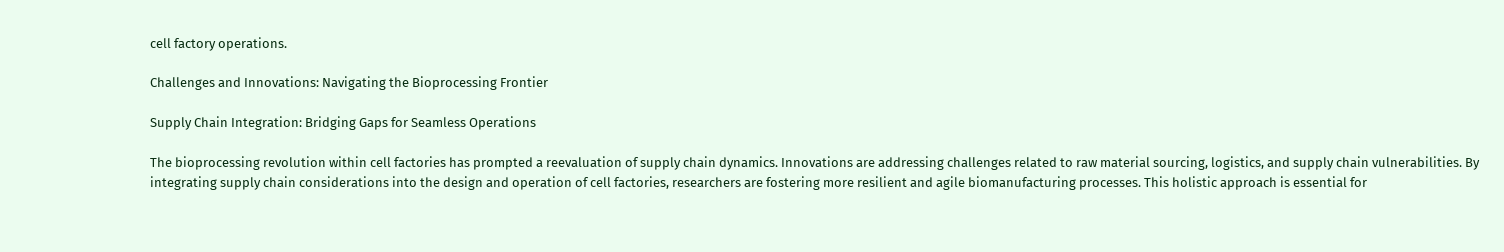cell factory operations.

Challenges and Innovations: Navigating the Bioprocessing Frontier

Supply Chain Integration: Bridging Gaps for Seamless Operations

The bioprocessing revolution within cell factories has prompted a reevaluation of supply chain dynamics. Innovations are addressing challenges related to raw material sourcing, logistics, and supply chain vulnerabilities. By integrating supply chain considerations into the design and operation of cell factories, researchers are fostering more resilient and agile biomanufacturing processes. This holistic approach is essential for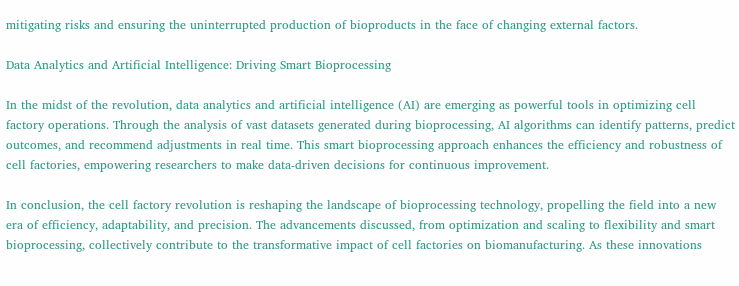mitigating risks and ensuring the uninterrupted production of bioproducts in the face of changing external factors.

Data Analytics and Artificial Intelligence: Driving Smart Bioprocessing

In the midst of the revolution, data analytics and artificial intelligence (AI) are emerging as powerful tools in optimizing cell factory operations. Through the analysis of vast datasets generated during bioprocessing, AI algorithms can identify patterns, predict outcomes, and recommend adjustments in real time. This smart bioprocessing approach enhances the efficiency and robustness of cell factories, empowering researchers to make data-driven decisions for continuous improvement.

In conclusion, the cell factory revolution is reshaping the landscape of bioprocessing technology, propelling the field into a new era of efficiency, adaptability, and precision. The advancements discussed, from optimization and scaling to flexibility and smart bioprocessing, collectively contribute to the transformative impact of cell factories on biomanufacturing. As these innovations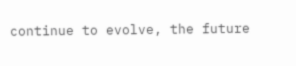continue to evolve, the future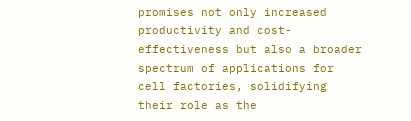promises not only increased productivity and cost-effectiveness but also a broader spectrum of applications for cell factories, solidifying their role as the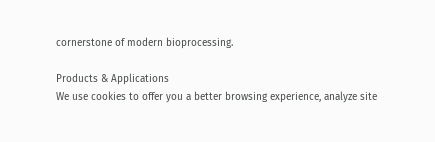cornerstone of modern bioprocessing.

Products & Applications
We use cookies to offer you a better browsing experience, analyze site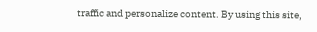traffic and personalize content. By using this site,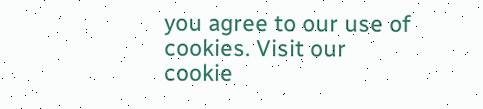you agree to our use of cookies. Visit our cookie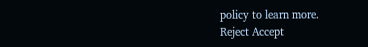policy to learn more.
Reject Accept